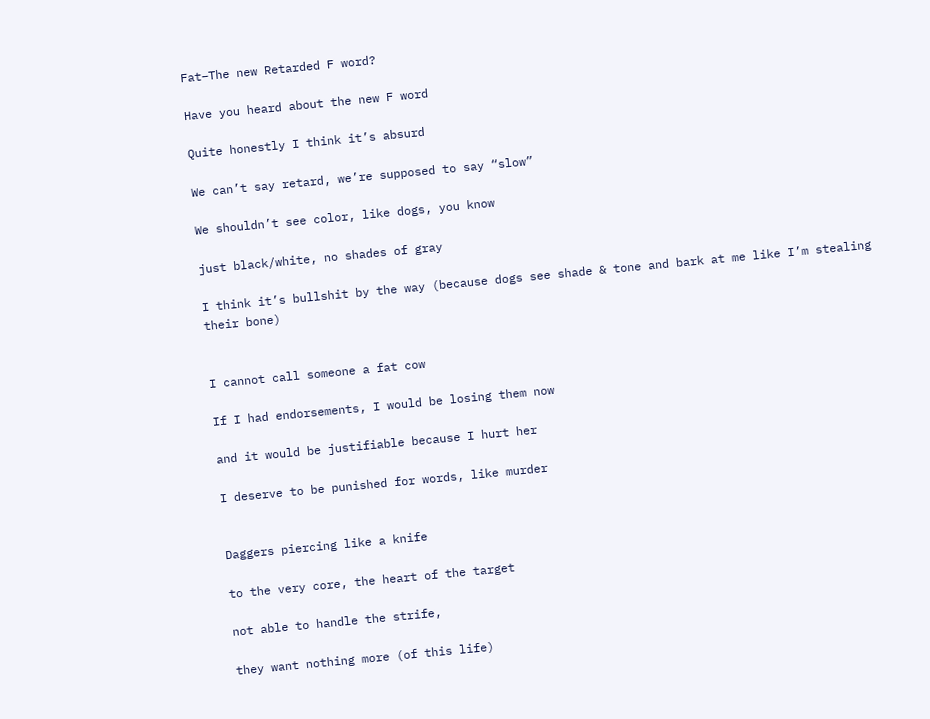Fat–The new Retarded F word?

Have you heard about the new F word

Quite honestly I think it’s absurd

We can’t say retard, we’re supposed to say “slow”

We shouldn’t see color, like dogs, you know

just black/white, no shades of gray

I think it’s bullshit by the way (because dogs see shade & tone and bark at me like I’m stealing their bone)


I cannot call someone a fat cow

If I had endorsements, I would be losing them now

and it would be justifiable because I hurt her

I deserve to be punished for words, like murder


Daggers piercing like a knife

to the very core, the heart of the target

not able to handle the strife,

they want nothing more (of this life)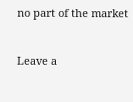no part of the market


Leave a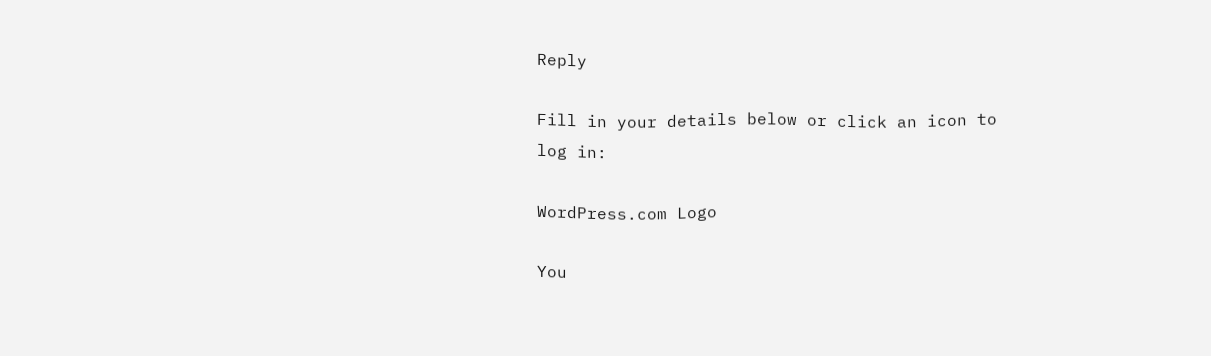Reply

Fill in your details below or click an icon to log in:

WordPress.com Logo

You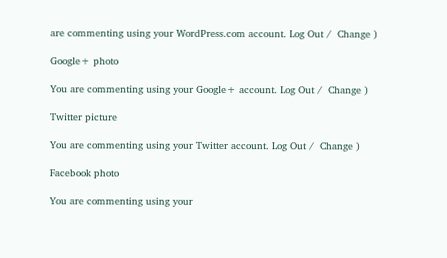are commenting using your WordPress.com account. Log Out /  Change )

Google+ photo

You are commenting using your Google+ account. Log Out /  Change )

Twitter picture

You are commenting using your Twitter account. Log Out /  Change )

Facebook photo

You are commenting using your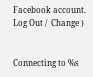Facebook account. Log Out /  Change )


Connecting to %s